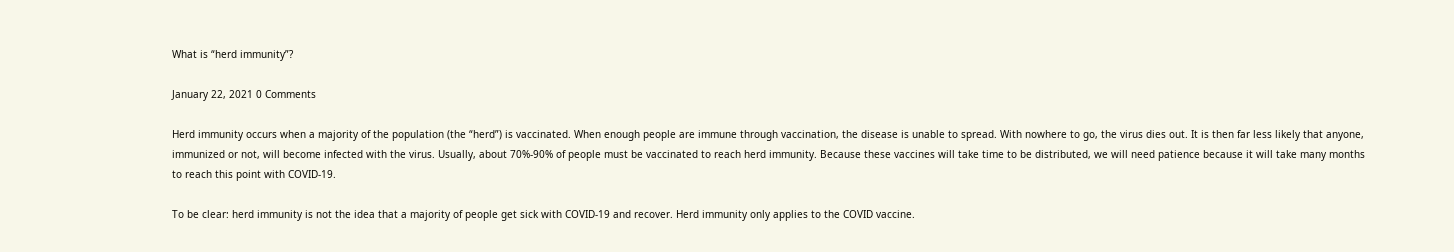What is “herd immunity”?

January 22, 2021 0 Comments

Herd immunity occurs when a majority of the population (the “herd”) is vaccinated. When enough people are immune through vaccination, the disease is unable to spread. With nowhere to go, the virus dies out. It is then far less likely that anyone, immunized or not, will become infected with the virus. Usually, about 70%-90% of people must be vaccinated to reach herd immunity. Because these vaccines will take time to be distributed, we will need patience because it will take many months to reach this point with COVID-19.

To be clear: herd immunity is not the idea that a majority of people get sick with COVID-19 and recover. Herd immunity only applies to the COVID vaccine.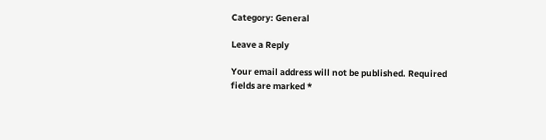Category: General

Leave a Reply

Your email address will not be published. Required fields are marked *